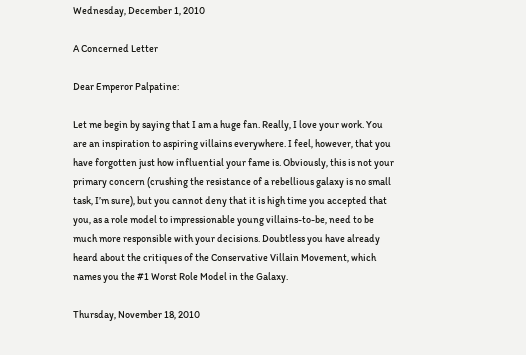Wednesday, December 1, 2010

A Concerned Letter

Dear Emperor Palpatine:

Let me begin by saying that I am a huge fan. Really, I love your work. You are an inspiration to aspiring villains everywhere. I feel, however, that you have forgotten just how influential your fame is. Obviously, this is not your primary concern (crushing the resistance of a rebellious galaxy is no small task, I’m sure), but you cannot deny that it is high time you accepted that you, as a role model to impressionable young villains-to-be, need to be much more responsible with your decisions. Doubtless you have already heard about the critiques of the Conservative Villain Movement, which names you the #1 Worst Role Model in the Galaxy.

Thursday, November 18, 2010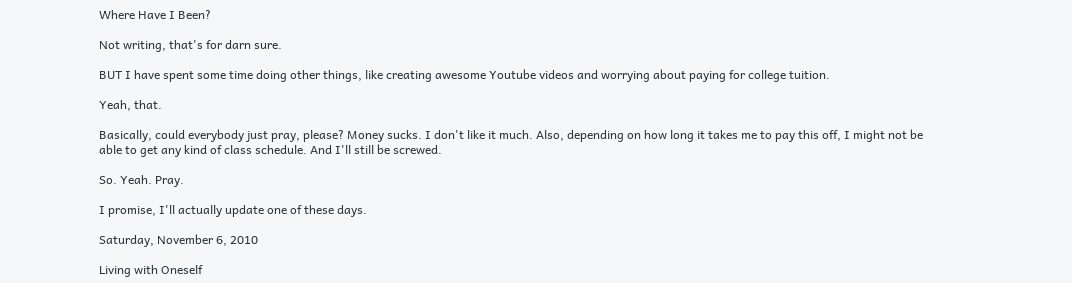Where Have I Been?

Not writing, that's for darn sure.

BUT I have spent some time doing other things, like creating awesome Youtube videos and worrying about paying for college tuition.

Yeah, that.

Basically, could everybody just pray, please? Money sucks. I don't like it much. Also, depending on how long it takes me to pay this off, I might not be able to get any kind of class schedule. And I'll still be screwed.

So. Yeah. Pray.

I promise, I'll actually update one of these days.

Saturday, November 6, 2010

Living with Oneself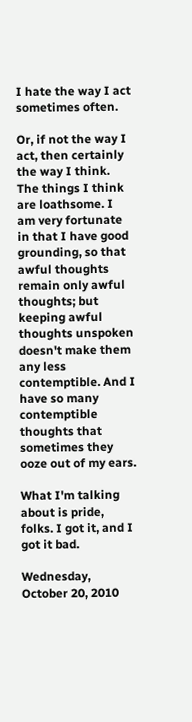I hate the way I act sometimes often.

Or, if not the way I act, then certainly the way I think. The things I think are loathsome. I am very fortunate in that I have good grounding, so that awful thoughts remain only awful thoughts; but keeping awful thoughts unspoken doesn't make them any less contemptible. And I have so many contemptible thoughts that sometimes they ooze out of my ears.

What I'm talking about is pride, folks. I got it, and I got it bad.

Wednesday, October 20, 2010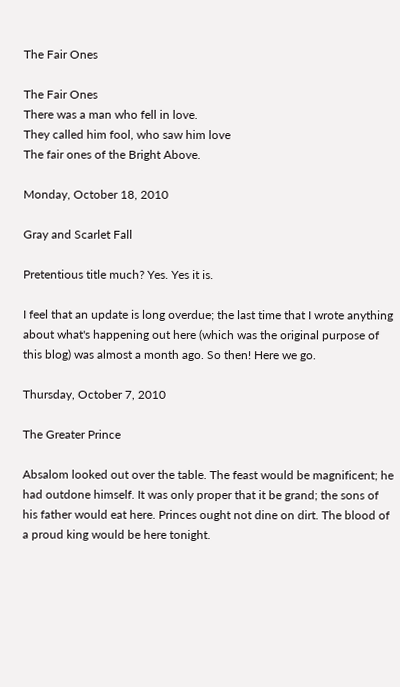The Fair Ones

The Fair Ones
There was a man who fell in love.
They called him fool, who saw him love
The fair ones of the Bright Above.

Monday, October 18, 2010

Gray and Scarlet Fall

Pretentious title much? Yes. Yes it is.

I feel that an update is long overdue; the last time that I wrote anything about what's happening out here (which was the original purpose of this blog) was almost a month ago. So then! Here we go.

Thursday, October 7, 2010

The Greater Prince

Absalom looked out over the table. The feast would be magnificent; he had outdone himself. It was only proper that it be grand; the sons of his father would eat here. Princes ought not dine on dirt. The blood of a proud king would be here tonight.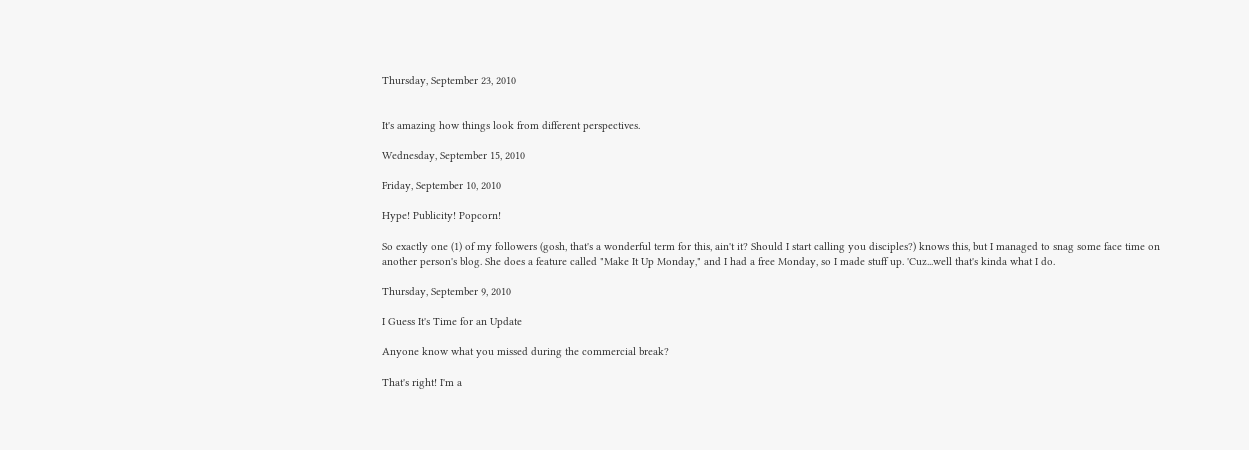Thursday, September 23, 2010


It's amazing how things look from different perspectives.

Wednesday, September 15, 2010

Friday, September 10, 2010

Hype! Publicity! Popcorn!

So exactly one (1) of my followers (gosh, that's a wonderful term for this, ain't it? Should I start calling you disciples?) knows this, but I managed to snag some face time on another person's blog. She does a feature called "Make It Up Monday," and I had a free Monday, so I made stuff up. 'Cuz...well that's kinda what I do.

Thursday, September 9, 2010

I Guess It's Time for an Update

Anyone know what you missed during the commercial break?

That's right! I'm a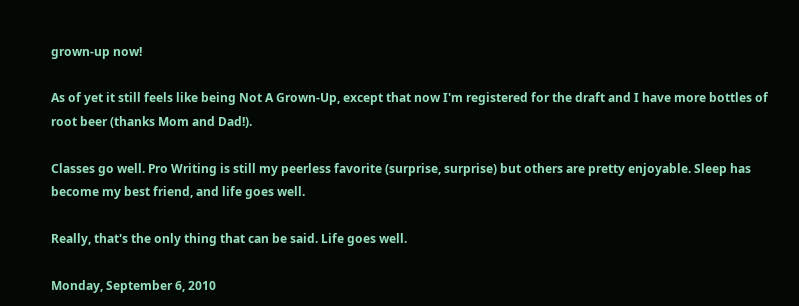grown-up now!

As of yet it still feels like being Not A Grown-Up, except that now I'm registered for the draft and I have more bottles of root beer (thanks Mom and Dad!).

Classes go well. Pro Writing is still my peerless favorite (surprise, surprise) but others are pretty enjoyable. Sleep has become my best friend, and life goes well.

Really, that's the only thing that can be said. Life goes well.

Monday, September 6, 2010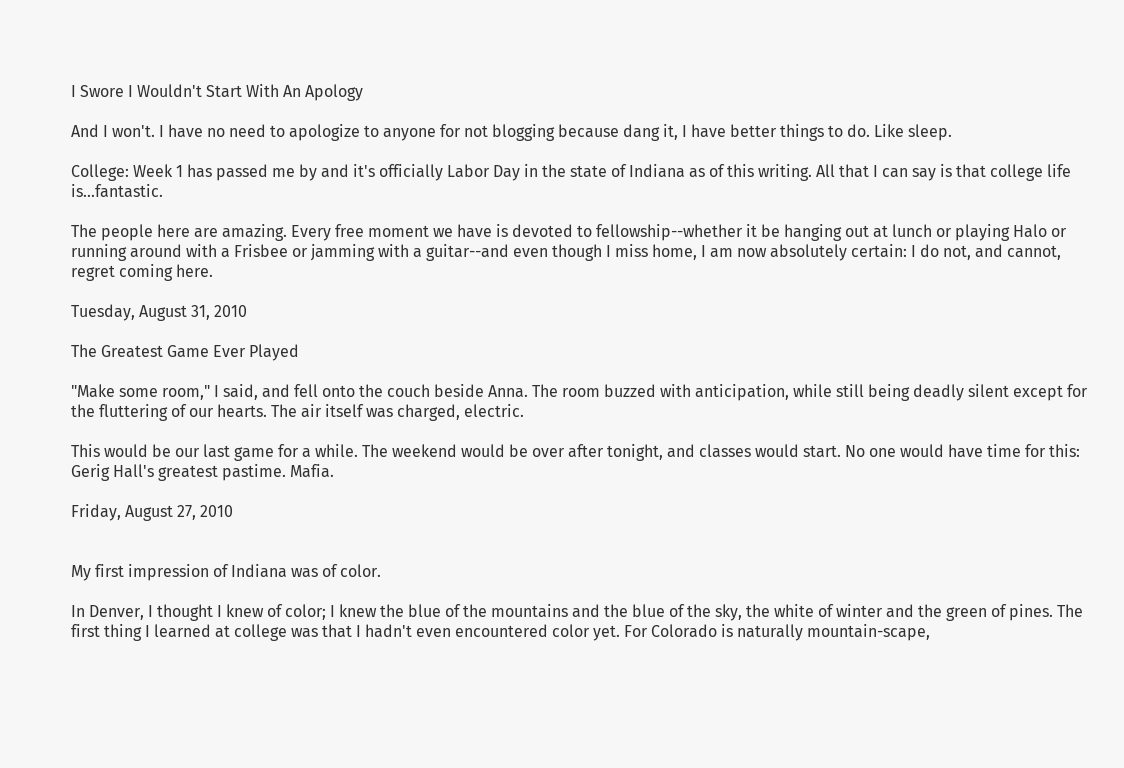I Swore I Wouldn't Start With An Apology

And I won't. I have no need to apologize to anyone for not blogging because dang it, I have better things to do. Like sleep.

College: Week 1 has passed me by and it's officially Labor Day in the state of Indiana as of this writing. All that I can say is that college life is...fantastic.

The people here are amazing. Every free moment we have is devoted to fellowship--whether it be hanging out at lunch or playing Halo or running around with a Frisbee or jamming with a guitar--and even though I miss home, I am now absolutely certain: I do not, and cannot, regret coming here.

Tuesday, August 31, 2010

The Greatest Game Ever Played

"Make some room," I said, and fell onto the couch beside Anna. The room buzzed with anticipation, while still being deadly silent except for the fluttering of our hearts. The air itself was charged, electric.

This would be our last game for a while. The weekend would be over after tonight, and classes would start. No one would have time for this: Gerig Hall's greatest pastime. Mafia.

Friday, August 27, 2010


My first impression of Indiana was of color.

In Denver, I thought I knew of color; I knew the blue of the mountains and the blue of the sky, the white of winter and the green of pines. The first thing I learned at college was that I hadn't even encountered color yet. For Colorado is naturally mountain-scape,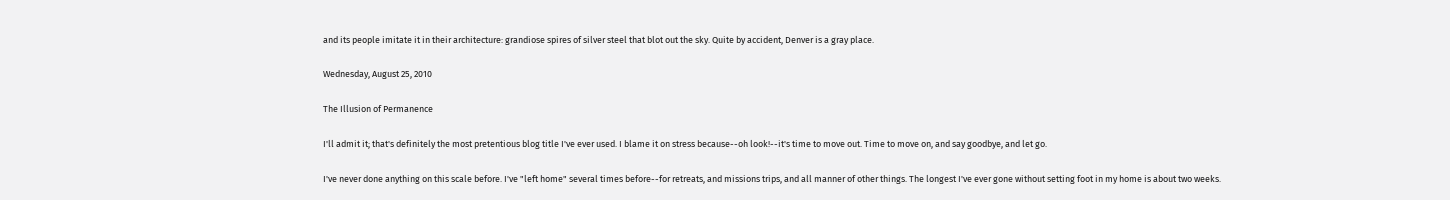and its people imitate it in their architecture: grandiose spires of silver steel that blot out the sky. Quite by accident, Denver is a gray place.

Wednesday, August 25, 2010

The Illusion of Permanence

I'll admit it; that's definitely the most pretentious blog title I've ever used. I blame it on stress because--oh look!--it's time to move out. Time to move on, and say goodbye, and let go.

I've never done anything on this scale before. I've "left home" several times before--for retreats, and missions trips, and all manner of other things. The longest I've ever gone without setting foot in my home is about two weeks.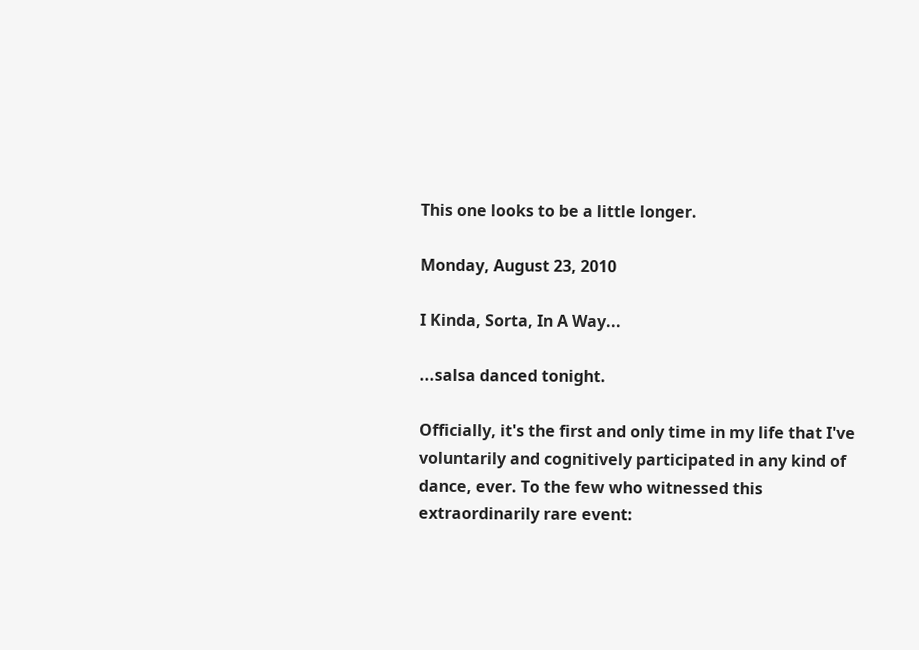This one looks to be a little longer.

Monday, August 23, 2010

I Kinda, Sorta, In A Way...

...salsa danced tonight.

Officially, it's the first and only time in my life that I've voluntarily and cognitively participated in any kind of dance, ever. To the few who witnessed this extraordinarily rare event: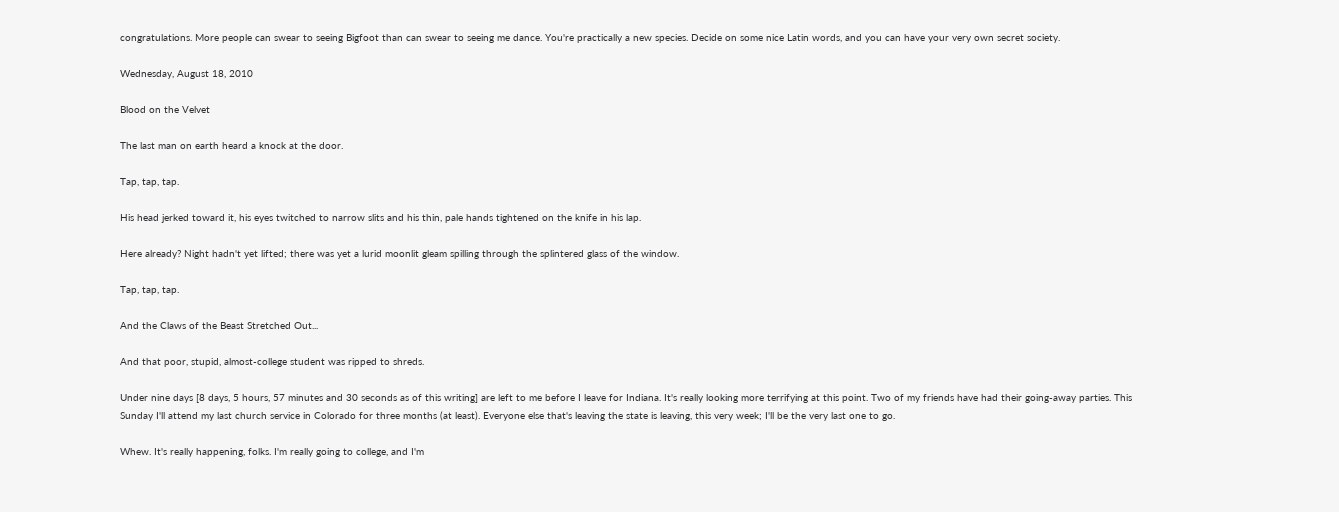congratulations. More people can swear to seeing Bigfoot than can swear to seeing me dance. You're practically a new species. Decide on some nice Latin words, and you can have your very own secret society.

Wednesday, August 18, 2010

Blood on the Velvet

The last man on earth heard a knock at the door.

Tap, tap, tap.

His head jerked toward it, his eyes twitched to narrow slits and his thin, pale hands tightened on the knife in his lap.

Here already? Night hadn't yet lifted; there was yet a lurid moonlit gleam spilling through the splintered glass of the window.

Tap, tap, tap.

And the Claws of the Beast Stretched Out...

And that poor, stupid, almost-college student was ripped to shreds.

Under nine days [8 days, 5 hours, 57 minutes and 30 seconds as of this writing] are left to me before I leave for Indiana. It's really looking more terrifying at this point. Two of my friends have had their going-away parties. This Sunday I'll attend my last church service in Colorado for three months (at least). Everyone else that's leaving the state is leaving, this very week; I'll be the very last one to go.

Whew. It's really happening, folks. I'm really going to college, and I'm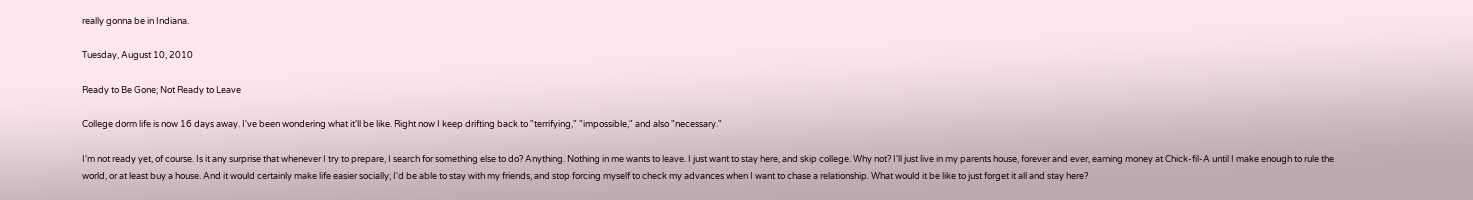really gonna be in Indiana.

Tuesday, August 10, 2010

Ready to Be Gone; Not Ready to Leave

College dorm life is now 16 days away. I've been wondering what it'll be like. Right now I keep drifting back to "terrifying," "impossible," and also "necessary."

I'm not ready yet, of course. Is it any surprise that whenever I try to prepare, I search for something else to do? Anything. Nothing in me wants to leave. I just want to stay here, and skip college. Why not? I'll just live in my parents house, forever and ever, earning money at Chick-fil-A until I make enough to rule the world, or at least buy a house. And it would certainly make life easier socially; I'd be able to stay with my friends, and stop forcing myself to check my advances when I want to chase a relationship. What would it be like to just forget it all and stay here?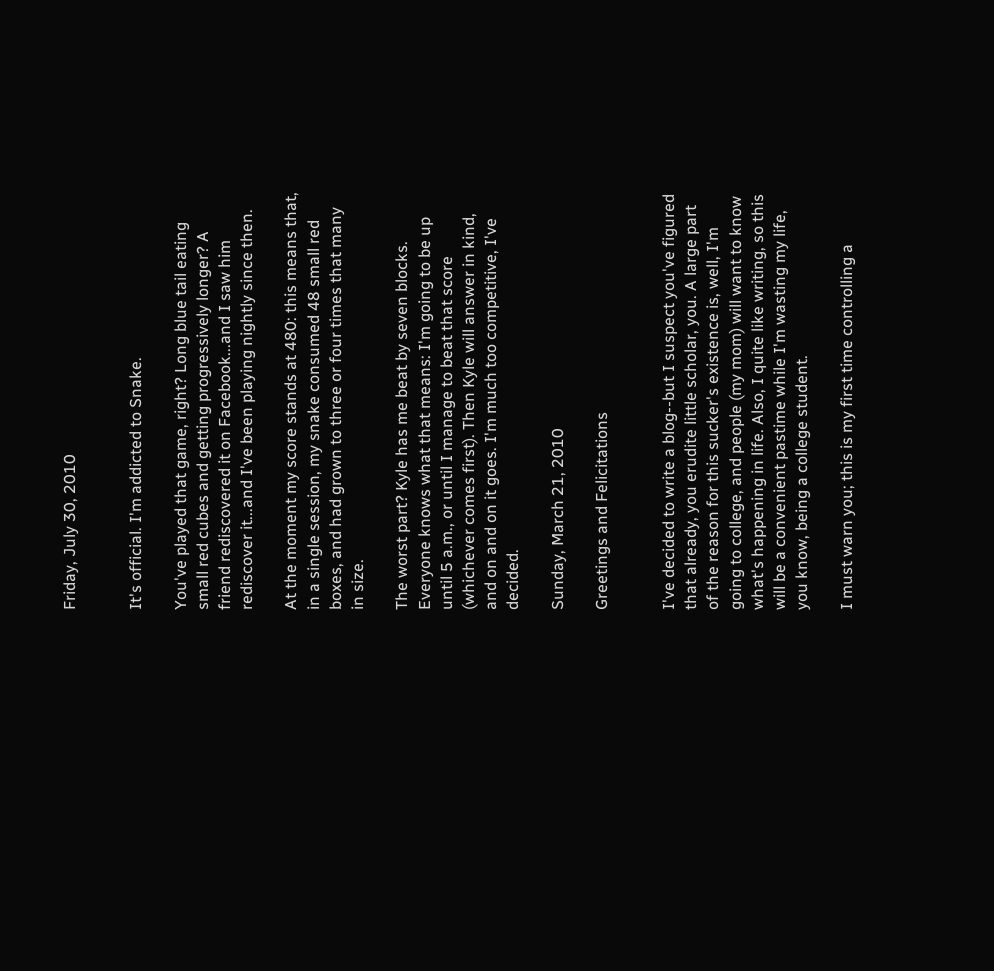Friday, July 30, 2010


It's official. I'm addicted to Snake.

You've played that game, right? Long blue tail eating small red cubes and getting progressively longer? A friend rediscovered it on Facebook...and I saw him rediscover it...and I've been playing nightly since then.

At the moment my score stands at 480: this means that, in a single session, my snake consumed 48 small red boxes, and had grown to three or four times that many in size.

The worst part? Kyle has me beat by seven blocks. Everyone knows what that means: I'm going to be up until 5 a.m., or until I manage to beat that score (whichever comes first). Then Kyle will answer in kind, and on and on it goes. I'm much too competitive, I've decided.

Sunday, March 21, 2010

Greetings and Felicitations


I've decided to write a blog--but I suspect you've figured that already, you erudite little scholar, you. A large part of the reason for this sucker's existence is, well, I'm going to college, and people (my mom) will want to know what's happening in life. Also, I quite like writing, so this will be a convenient pastime while I'm wasting my life, you know, being a college student.

I must warn you; this is my first time controlling a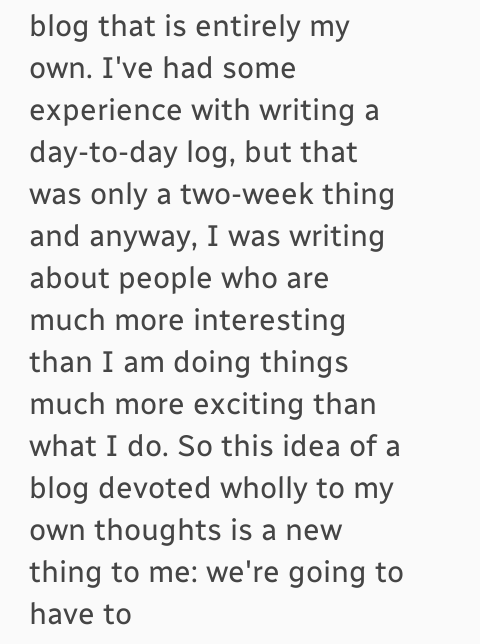blog that is entirely my own. I've had some experience with writing a day-to-day log, but that was only a two-week thing and anyway, I was writing about people who are much more interesting than I am doing things much more exciting than what I do. So this idea of a blog devoted wholly to my own thoughts is a new thing to me: we're going to have to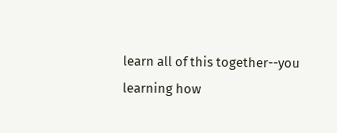learn all of this together--you learning how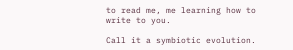to read me, me learning how to write to you.

Call it a symbiotic evolution.